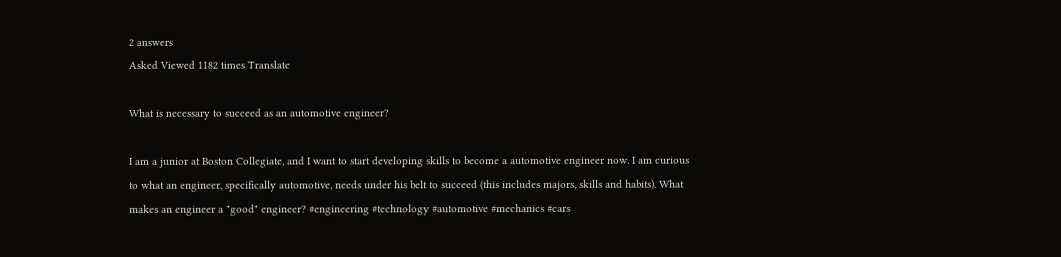2 answers
Asked Viewed 1182 times Translate

What is necessary to succeed as an automotive engineer?

I am a junior at Boston Collegiate, and I want to start developing skills to become a automotive engineer now. I am curious to what an engineer, specifically automotive, needs under his belt to succeed (this includes majors, skills and habits). What makes an engineer a "good" engineer? #engineering #technology #automotive #mechanics #cars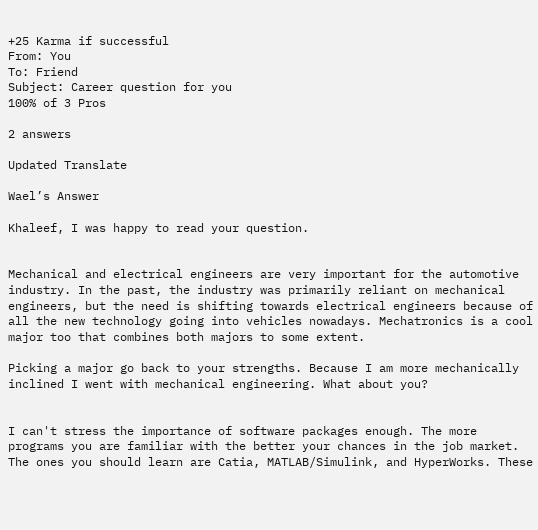+25 Karma if successful
From: You
To: Friend
Subject: Career question for you
100% of 3 Pros

2 answers

Updated Translate

Wael’s Answer

Khaleef, I was happy to read your question.


Mechanical and electrical engineers are very important for the automotive industry. In the past, the industry was primarily reliant on mechanical engineers, but the need is shifting towards electrical engineers because of all the new technology going into vehicles nowadays. Mechatronics is a cool major too that combines both majors to some extent.

Picking a major go back to your strengths. Because I am more mechanically inclined I went with mechanical engineering. What about you?


I can't stress the importance of software packages enough. The more programs you are familiar with the better your chances in the job market. The ones you should learn are Catia, MATLAB/Simulink, and HyperWorks. These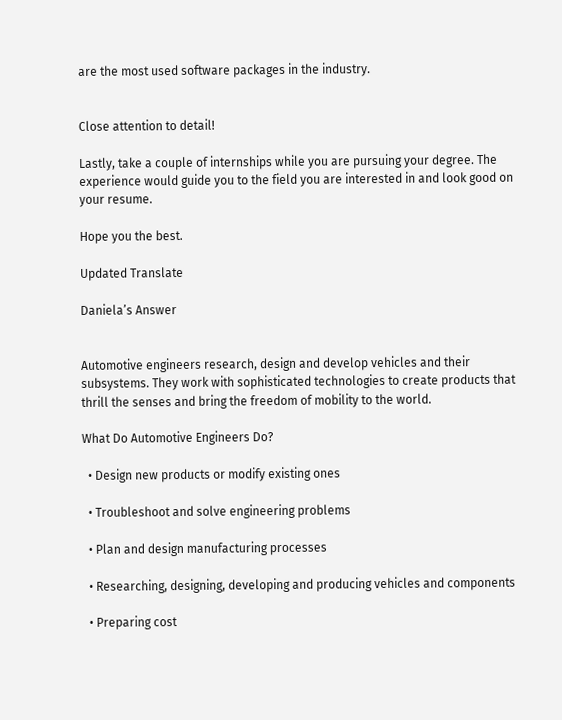are the most used software packages in the industry.


Close attention to detail!

Lastly, take a couple of internships while you are pursuing your degree. The experience would guide you to the field you are interested in and look good on your resume.

Hope you the best.

Updated Translate

Daniela’s Answer


Automotive engineers research, design and develop vehicles and their subsystems. They work with sophisticated technologies to create products that thrill the senses and bring the freedom of mobility to the world.

What Do Automotive Engineers Do?

  • Design new products or modify existing ones

  • Troubleshoot and solve engineering problems

  • Plan and design manufacturing processes

  • Researching, designing, developing and producing vehicles and components

  • Preparing cost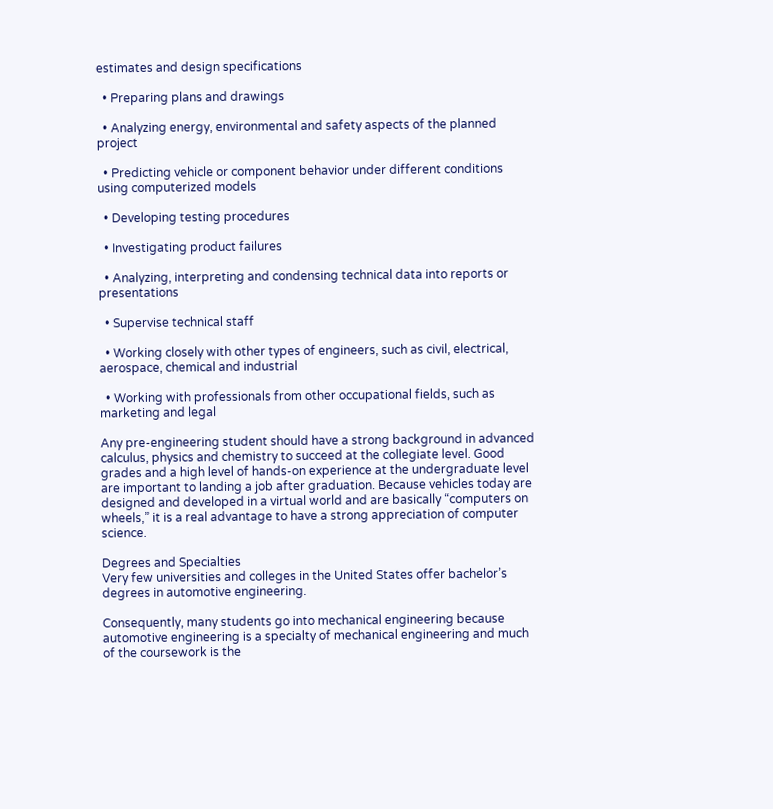estimates and design specifications

  • Preparing plans and drawings

  • Analyzing energy, environmental and safety aspects of the planned project

  • Predicting vehicle or component behavior under different conditions using computerized models

  • Developing testing procedures

  • Investigating product failures

  • Analyzing, interpreting and condensing technical data into reports or presentations

  • Supervise technical staff

  • Working closely with other types of engineers, such as civil, electrical, aerospace, chemical and industrial

  • Working with professionals from other occupational fields, such as marketing and legal

Any pre-engineering student should have a strong background in advanced calculus, physics and chemistry to succeed at the collegiate level. Good grades and a high level of hands-on experience at the undergraduate level are important to landing a job after graduation. Because vehicles today are designed and developed in a virtual world and are basically “computers on wheels,” it is a real advantage to have a strong appreciation of computer science.

Degrees and Specialties
Very few universities and colleges in the United States offer bachelor’s degrees in automotive engineering.

Consequently, many students go into mechanical engineering because automotive engineering is a specialty of mechanical engineering and much of the coursework is the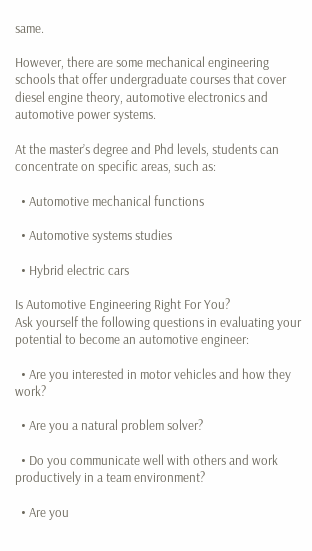same.

However, there are some mechanical engineering schools that offer undergraduate courses that cover diesel engine theory, automotive electronics and automotive power systems.

At the master’s degree and Phd levels, students can concentrate on specific areas, such as:

  • Automotive mechanical functions

  • Automotive systems studies

  • Hybrid electric cars

Is Automotive Engineering Right For You?
Ask yourself the following questions in evaluating your potential to become an automotive engineer:

  • Are you interested in motor vehicles and how they work?

  • Are you a natural problem solver?

  • Do you communicate well with others and work productively in a team environment?

  • Are you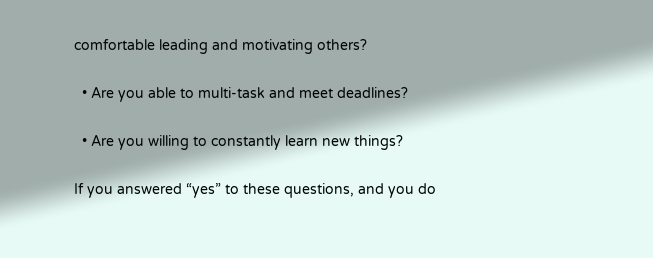comfortable leading and motivating others?

  • Are you able to multi-task and meet deadlines?

  • Are you willing to constantly learn new things?

If you answered “yes” to these questions, and you do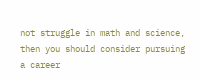not struggle in math and science, then you should consider pursuing a career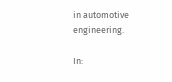in automotive engineering.

In: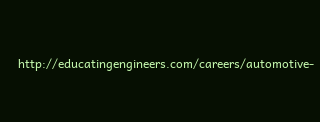http://educatingengineers.com/careers/automotive-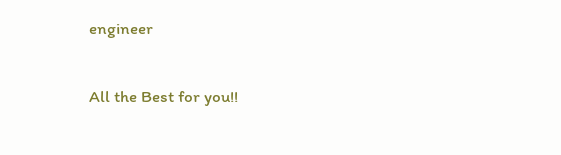engineer

All the Best for you!!